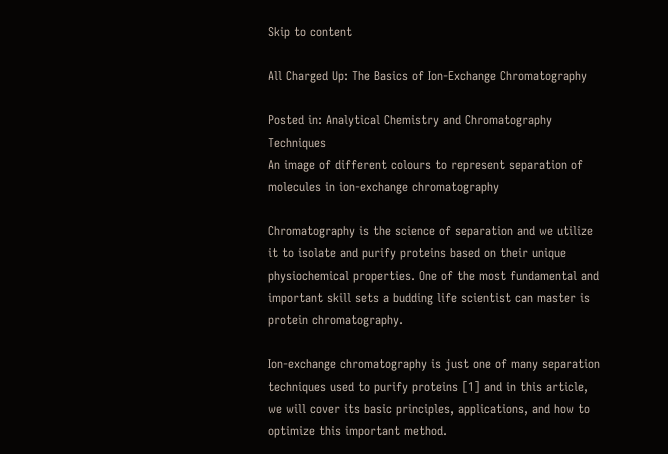Skip to content

All Charged Up: The Basics of Ion-Exchange Chromatography

Posted in: Analytical Chemistry and Chromatography Techniques
An image of different colours to represent separation of molecules in ion-exchange chromatography

Chromatography is the science of separation and we utilize it to isolate and purify proteins based on their unique physiochemical properties. One of the most fundamental and important skill sets a budding life scientist can master is protein chromatography.

Ion-exchange chromatography is just one of many separation techniques used to purify proteins [1] and in this article, we will cover its basic principles, applications, and how to optimize this important method.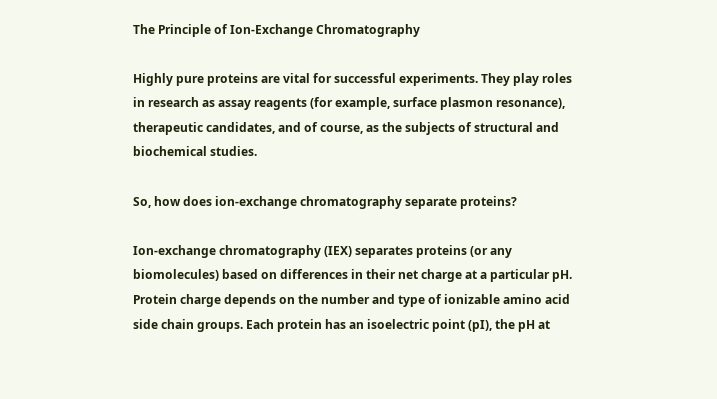The Principle of Ion-Exchange Chromatography

Highly pure proteins are vital for successful experiments. They play roles in research as assay reagents (for example, surface plasmon resonance), therapeutic candidates, and of course, as the subjects of structural and biochemical studies.

So, how does ion-exchange chromatography separate proteins?

Ion-exchange chromatography (IEX) separates proteins (or any biomolecules) based on differences in their net charge at a particular pH. Protein charge depends on the number and type of ionizable amino acid side chain groups. Each protein has an isoelectric point (pI), the pH at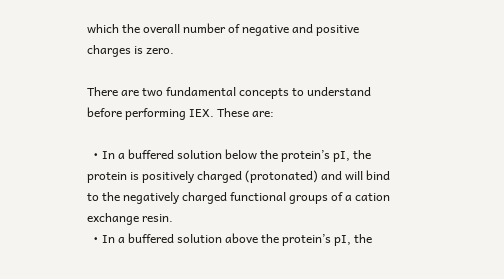which the overall number of negative and positive charges is zero.

There are two fundamental concepts to understand before performing IEX. These are:

  • In a buffered solution below the protein’s pI, the protein is positively charged (protonated) and will bind to the negatively charged functional groups of a cation exchange resin.
  • In a buffered solution above the protein’s pI, the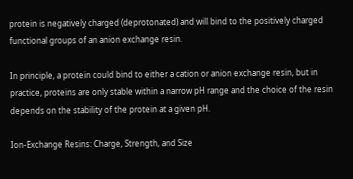protein is negatively charged (deprotonated) and will bind to the positively charged functional groups of an anion exchange resin.

In principle, a protein could bind to either a cation or anion exchange resin, but in practice, proteins are only stable within a narrow pH range and the choice of the resin depends on the stability of the protein at a given pH.

Ion-Exchange Resins: Charge, Strength, and Size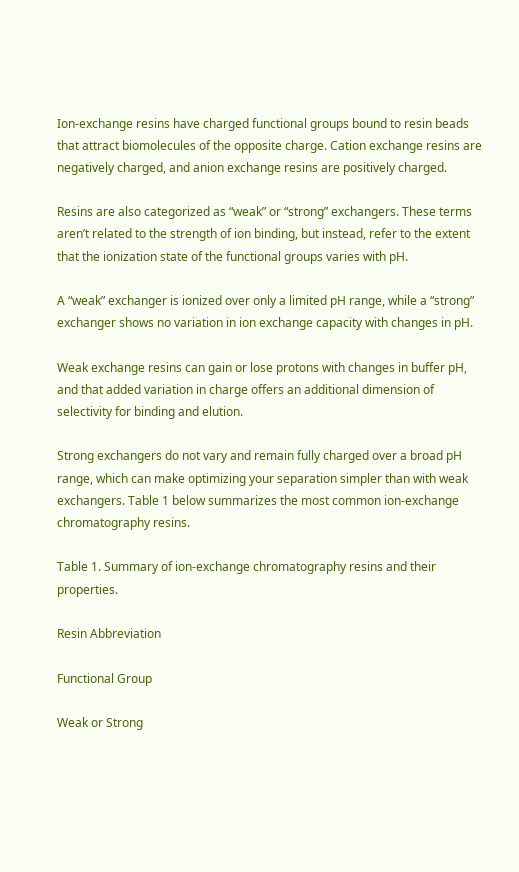Ion-exchange resins have charged functional groups bound to resin beads that attract biomolecules of the opposite charge. Cation exchange resins are negatively charged, and anion exchange resins are positively charged.

Resins are also categorized as “weak” or “strong” exchangers. These terms aren’t related to the strength of ion binding, but instead, refer to the extent that the ionization state of the functional groups varies with pH.

A “weak” exchanger is ionized over only a limited pH range, while a “strong” exchanger shows no variation in ion exchange capacity with changes in pH.

Weak exchange resins can gain or lose protons with changes in buffer pH, and that added variation in charge offers an additional dimension of selectivity for binding and elution.

Strong exchangers do not vary and remain fully charged over a broad pH range, which can make optimizing your separation simpler than with weak exchangers. Table 1 below summarizes the most common ion-exchange chromatography resins.

Table 1. Summary of ion-exchange chromatography resins and their properties.

Resin Abbreviation

Functional Group

Weak or Strong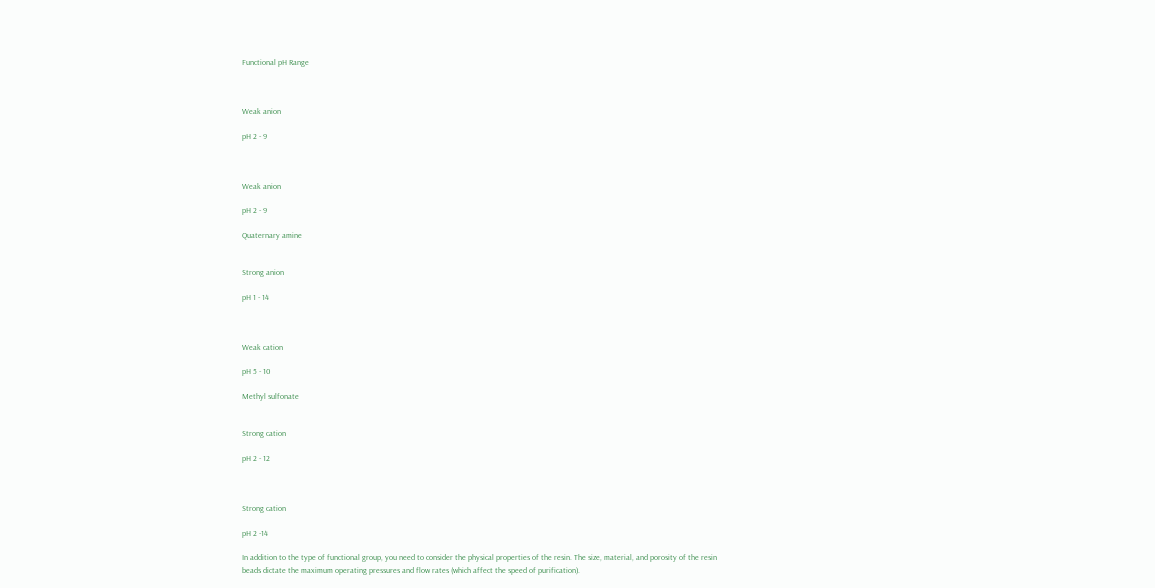Functional pH Range



Weak anion

pH 2 - 9



Weak anion

pH 2 - 9

Quaternary amine


Strong anion

pH 1 - 14



Weak cation

pH 5 - 10

Methyl sulfonate


Strong cation

pH 2 - 12



Strong cation

pH 2 -14

In addition to the type of functional group, you need to consider the physical properties of the resin. The size, material, and porosity of the resin beads dictate the maximum operating pressures and flow rates (which affect the speed of purification).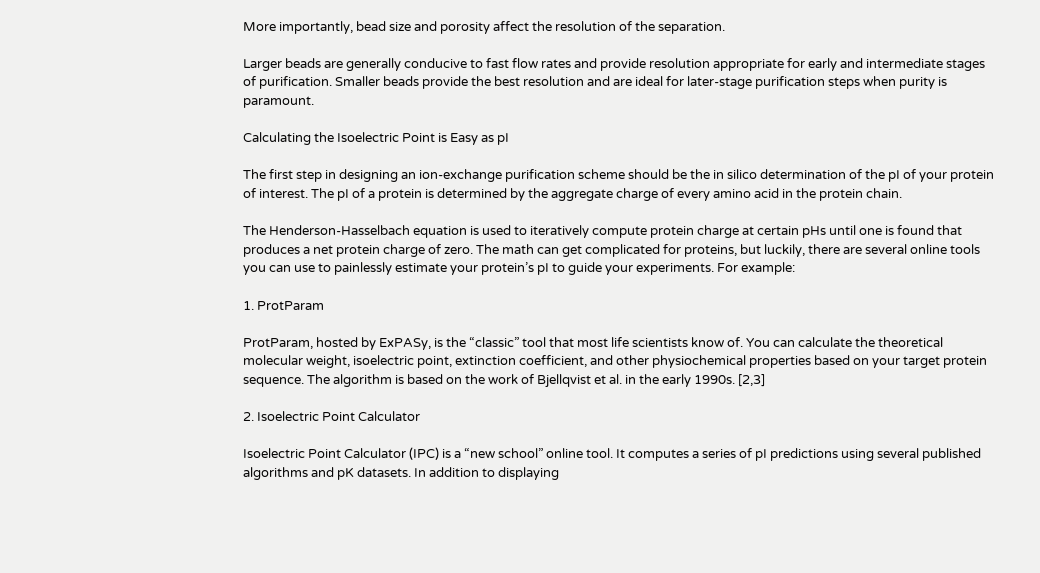More importantly, bead size and porosity affect the resolution of the separation.

Larger beads are generally conducive to fast flow rates and provide resolution appropriate for early and intermediate stages of purification. Smaller beads provide the best resolution and are ideal for later-stage purification steps when purity is paramount.

Calculating the Isoelectric Point is Easy as pI

The first step in designing an ion-exchange purification scheme should be the in silico determination of the pI of your protein of interest. The pI of a protein is determined by the aggregate charge of every amino acid in the protein chain.

The Henderson-Hasselbach equation is used to iteratively compute protein charge at certain pHs until one is found that produces a net protein charge of zero. The math can get complicated for proteins, but luckily, there are several online tools you can use to painlessly estimate your protein’s pI to guide your experiments. For example:

1. ProtParam

ProtParam, hosted by ExPASy, is the “classic” tool that most life scientists know of. You can calculate the theoretical molecular weight, isoelectric point, extinction coefficient, and other physiochemical properties based on your target protein sequence. The algorithm is based on the work of Bjellqvist et al. in the early 1990s. [2,3]

2. Isoelectric Point Calculator

Isoelectric Point Calculator (IPC) is a “new school” online tool. It computes a series of pI predictions using several published algorithms and pK datasets. In addition to displaying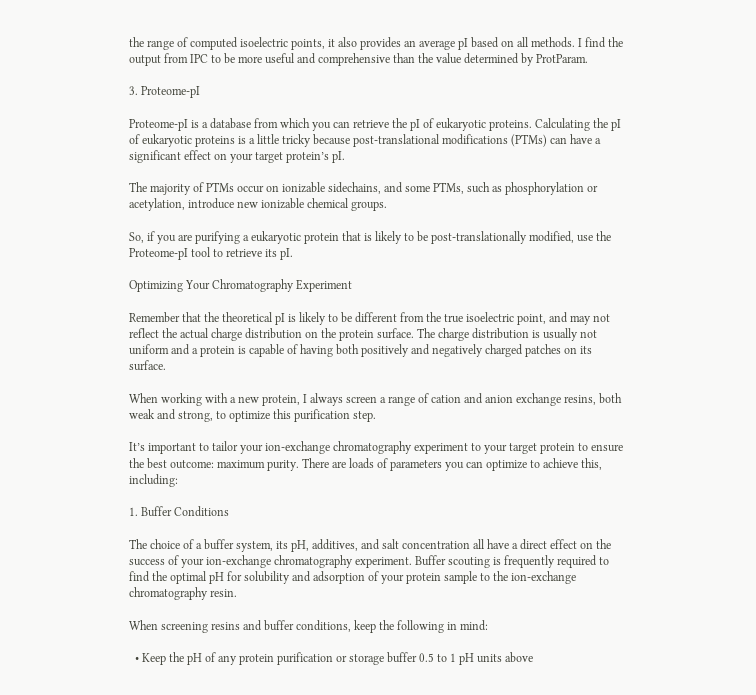the range of computed isoelectric points, it also provides an average pI based on all methods. I find the output from IPC to be more useful and comprehensive than the value determined by ProtParam.

3. Proteome-pI

Proteome-pI is a database from which you can retrieve the pI of eukaryotic proteins. Calculating the pI of eukaryotic proteins is a little tricky because post-translational modifications (PTMs) can have a significant effect on your target protein’s pI.

The majority of PTMs occur on ionizable sidechains, and some PTMs, such as phosphorylation or acetylation, introduce new ionizable chemical groups.

So, if you are purifying a eukaryotic protein that is likely to be post-translationally modified, use the Proteome-pI tool to retrieve its pI.

Optimizing Your Chromatography Experiment

Remember that the theoretical pI is likely to be different from the true isoelectric point, and may not reflect the actual charge distribution on the protein surface. The charge distribution is usually not uniform and a protein is capable of having both positively and negatively charged patches on its surface.

When working with a new protein, I always screen a range of cation and anion exchange resins, both weak and strong, to optimize this purification step.

It’s important to tailor your ion-exchange chromatography experiment to your target protein to ensure the best outcome: maximum purity. There are loads of parameters you can optimize to achieve this, including:

1. Buffer Conditions

The choice of a buffer system, its pH, additives, and salt concentration all have a direct effect on the success of your ion-exchange chromatography experiment. Buffer scouting is frequently required to find the optimal pH for solubility and adsorption of your protein sample to the ion-exchange chromatography resin.

When screening resins and buffer conditions, keep the following in mind:

  • Keep the pH of any protein purification or storage buffer 0.5 to 1 pH units above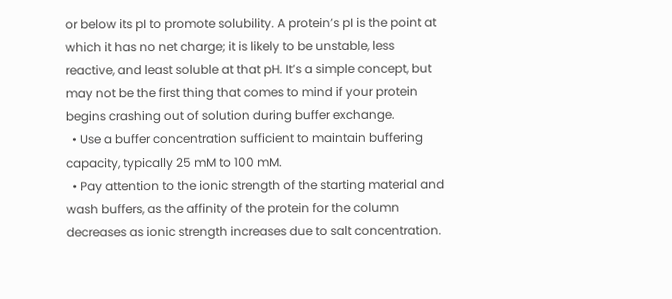or below its pI to promote solubility. A protein’s pI is the point at which it has no net charge; it is likely to be unstable, less reactive, and least soluble at that pH. It’s a simple concept, but may not be the first thing that comes to mind if your protein begins crashing out of solution during buffer exchange.
  • Use a buffer concentration sufficient to maintain buffering capacity, typically 25 mM to 100 mM.
  • Pay attention to the ionic strength of the starting material and wash buffers, as the affinity of the protein for the column decreases as ionic strength increases due to salt concentration.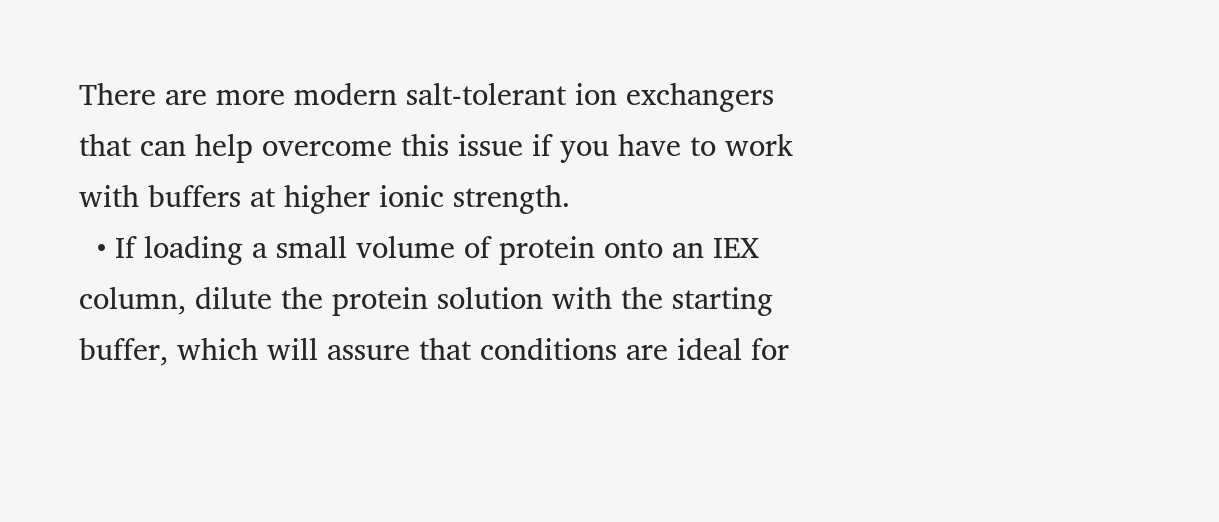There are more modern salt-tolerant ion exchangers that can help overcome this issue if you have to work with buffers at higher ionic strength.
  • If loading a small volume of protein onto an IEX column, dilute the protein solution with the starting buffer, which will assure that conditions are ideal for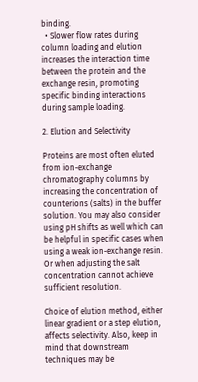binding.
  • Slower flow rates during column loading and elution increases the interaction time between the protein and the exchange resin, promoting specific binding interactions during sample loading.

2. Elution and Selectivity

Proteins are most often eluted from ion-exchange chromatography columns by increasing the concentration of counterions (salts) in the buffer solution. You may also consider using pH shifts as well which can be helpful in specific cases when using a weak ion-exchange resin. Or when adjusting the salt concentration cannot achieve sufficient resolution.

Choice of elution method, either linear gradient or a step elution, affects selectivity. Also, keep in mind that downstream techniques may be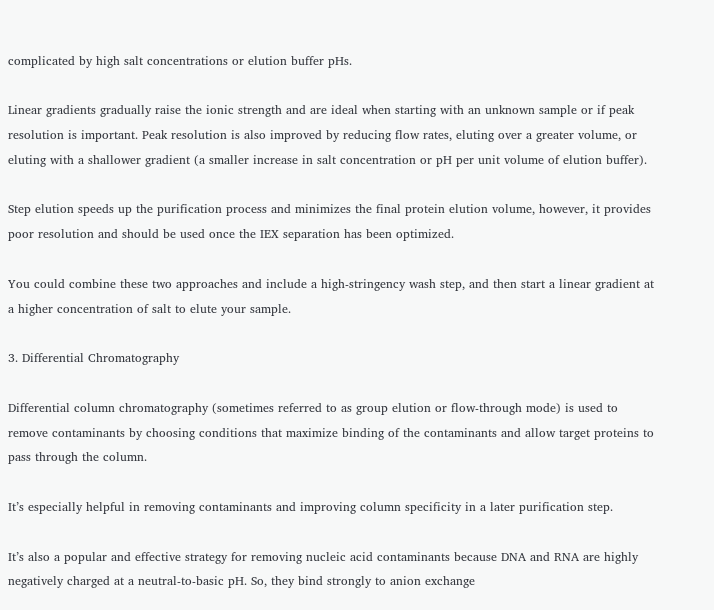complicated by high salt concentrations or elution buffer pHs.

Linear gradients gradually raise the ionic strength and are ideal when starting with an unknown sample or if peak resolution is important. Peak resolution is also improved by reducing flow rates, eluting over a greater volume, or eluting with a shallower gradient (a smaller increase in salt concentration or pH per unit volume of elution buffer).

Step elution speeds up the purification process and minimizes the final protein elution volume, however, it provides poor resolution and should be used once the IEX separation has been optimized.

You could combine these two approaches and include a high-stringency wash step, and then start a linear gradient at a higher concentration of salt to elute your sample.

3. Differential Chromatography

Differential column chromatography (sometimes referred to as group elution or flow-through mode) is used to remove contaminants by choosing conditions that maximize binding of the contaminants and allow target proteins to pass through the column.

It’s especially helpful in removing contaminants and improving column specificity in a later purification step.

It’s also a popular and effective strategy for removing nucleic acid contaminants because DNA and RNA are highly negatively charged at a neutral-to-basic pH. So, they bind strongly to anion exchange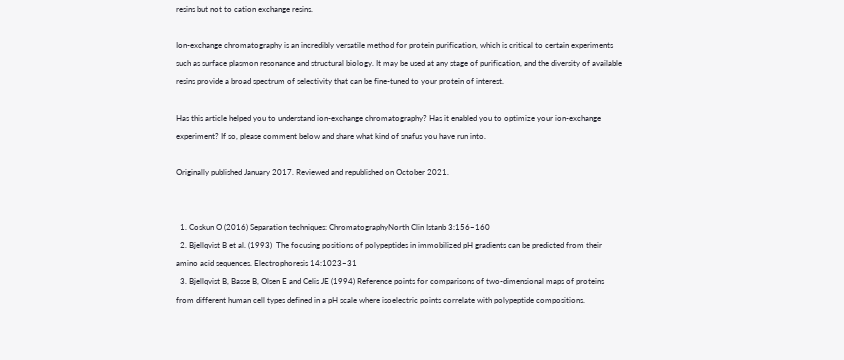resins but not to cation exchange resins.

Ion-exchange chromatography is an incredibly versatile method for protein purification, which is critical to certain experiments such as surface plasmon resonance and structural biology. It may be used at any stage of purification, and the diversity of available resins provide a broad spectrum of selectivity that can be fine-tuned to your protein of interest.

Has this article helped you to understand ion-exchange chromatography? Has it enabled you to optimize your ion-exchange experiment? If so, please comment below and share what kind of snafus you have run into.

Originally published January 2017. Reviewed and republished on October 2021.


  1. Coskun O (2016) Separation techniques: ChromatographyNorth Clin Istanb 3:156–160
  2. Bjellqvist B et al. (1993)  The focusing positions of polypeptides in immobilized pH gradients can be predicted from their amino acid sequences. Electrophoresis 14:1023–31
  3. Bjellqvist B, Basse B, Olsen E and Celis JE (1994) Reference points for comparisons of two-dimensional maps of proteins from different human cell types defined in a pH scale where isoelectric points correlate with polypeptide compositions.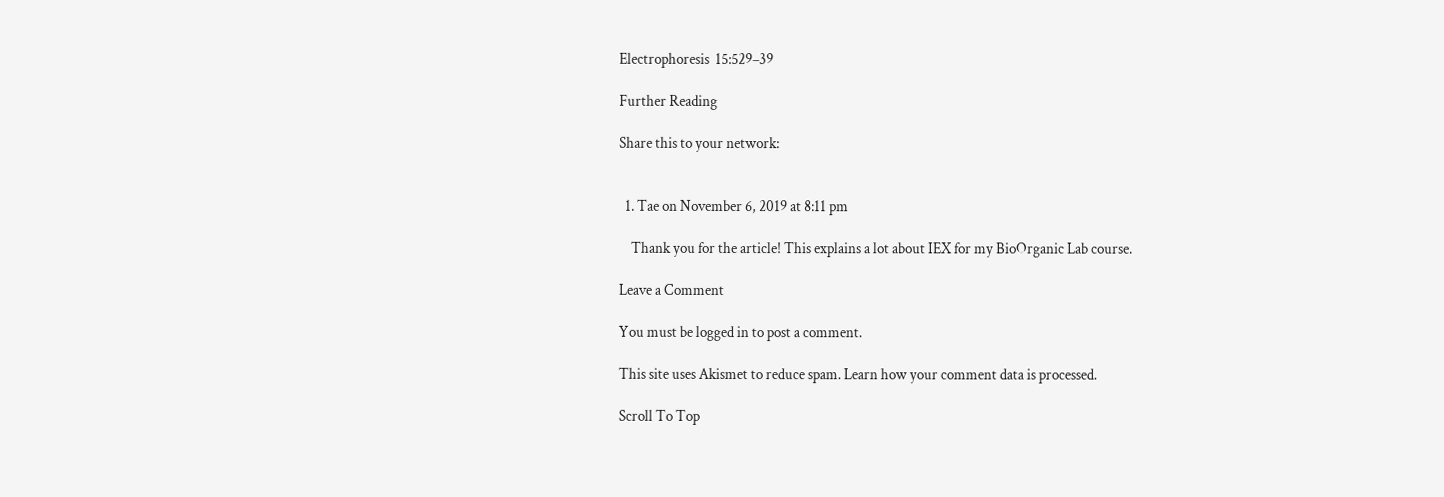Electrophoresis  15:529–39

Further Reading

Share this to your network:


  1. Tae on November 6, 2019 at 8:11 pm

    Thank you for the article! This explains a lot about IEX for my BioOrganic Lab course.

Leave a Comment

You must be logged in to post a comment.

This site uses Akismet to reduce spam. Learn how your comment data is processed.

Scroll To Top